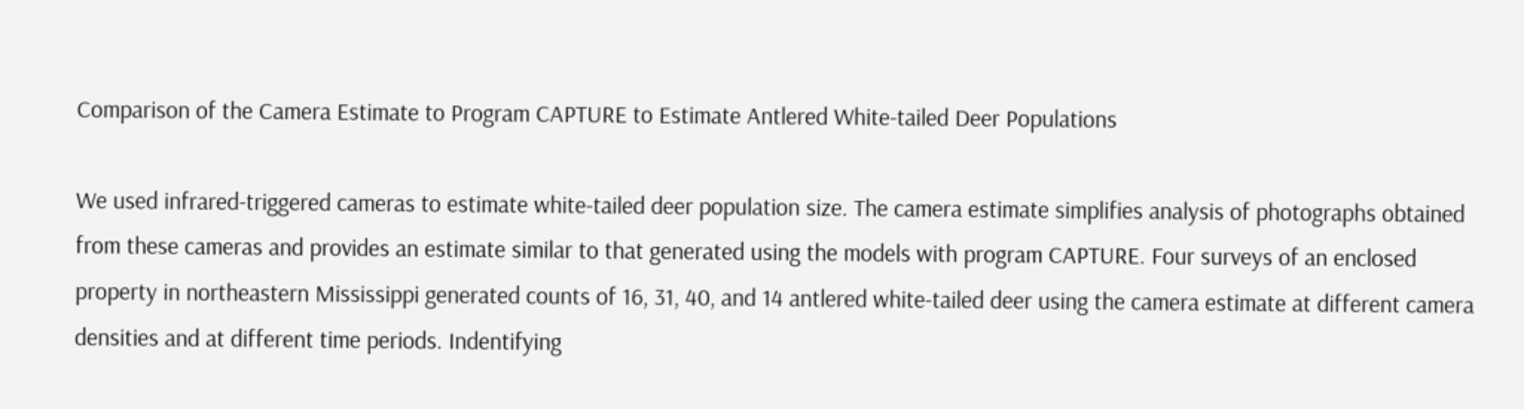Comparison of the Camera Estimate to Program CAPTURE to Estimate Antlered White-tailed Deer Populations

We used infrared-triggered cameras to estimate white-tailed deer population size. The camera estimate simplifies analysis of photographs obtained from these cameras and provides an estimate similar to that generated using the models with program CAPTURE. Four surveys of an enclosed property in northeastern Mississippi generated counts of 16, 31, 40, and 14 antlered white-tailed deer using the camera estimate at different camera densities and at different time periods. Indentifying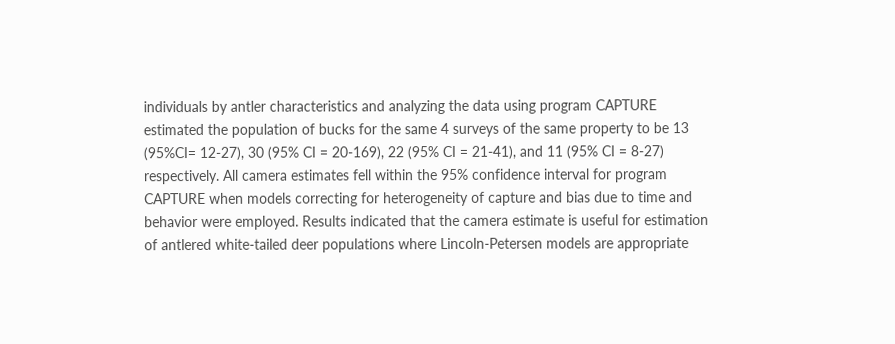individuals by antler characteristics and analyzing the data using program CAPTURE estimated the population of bucks for the same 4 surveys of the same property to be 13 (95%CI= 12-27), 30 (95% CI = 20-169), 22 (95% CI = 21-41), and 11 (95% CI = 8-27) respectively. All camera estimates fell within the 95% confidence interval for program CAPTURE when models correcting for heterogeneity of capture and bias due to time and behavior were employed. Results indicated that the camera estimate is useful for estimation of antlered white-tailed deer populations where Lincoln-Petersen models are appropriate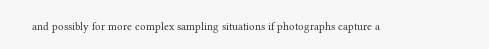and possibly for more complex sampling situations if photographs capture a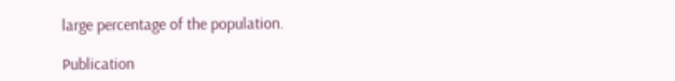large percentage of the population.

Publication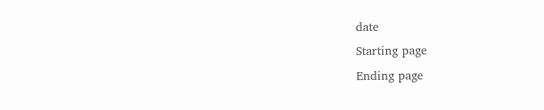date
Starting page
Ending page